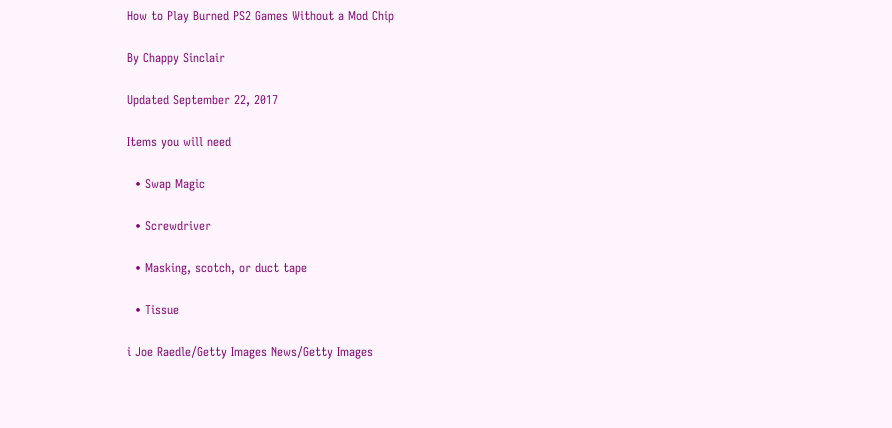How to Play Burned PS2 Games Without a Mod Chip

By Chappy Sinclair

Updated September 22, 2017

Items you will need

  • Swap Magic

  • Screwdriver

  • Masking, scotch, or duct tape

  • Tissue

i Joe Raedle/Getty Images News/Getty Images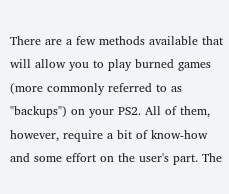There are a few methods available that will allow you to play burned games (more commonly referred to as "backups") on your PS2. All of them, however, require a bit of know-how and some effort on the user's part. The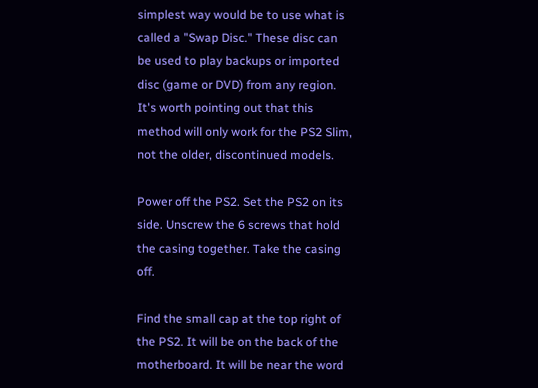simplest way would be to use what is called a "Swap Disc." These disc can be used to play backups or imported disc (game or DVD) from any region. It's worth pointing out that this method will only work for the PS2 Slim, not the older, discontinued models.

Power off the PS2. Set the PS2 on its side. Unscrew the 6 screws that hold the casing together. Take the casing off.

Find the small cap at the top right of the PS2. It will be on the back of the motherboard. It will be near the word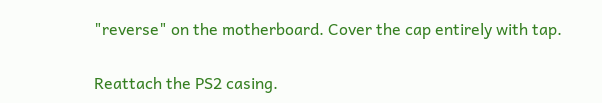"reverse" on the motherboard. Cover the cap entirely with tap.

Reattach the PS2 casing.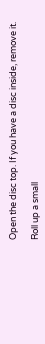Open the disc top. If you have a disc inside, remove it.

Roll up a small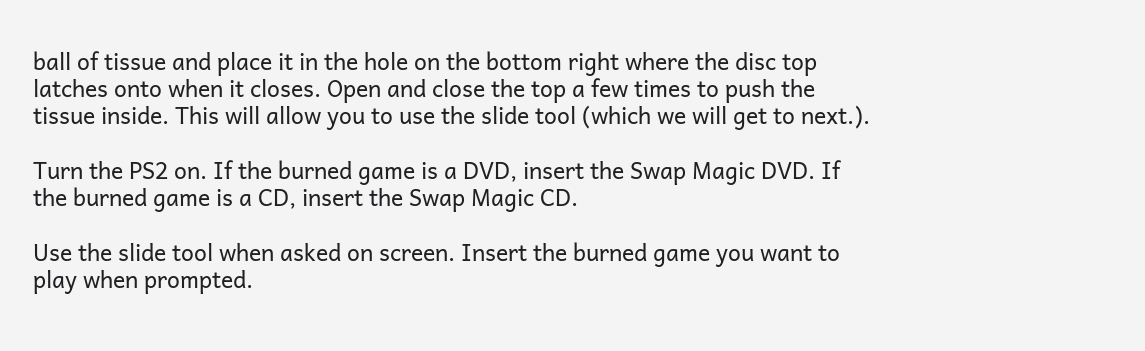ball of tissue and place it in the hole on the bottom right where the disc top latches onto when it closes. Open and close the top a few times to push the tissue inside. This will allow you to use the slide tool (which we will get to next.).

Turn the PS2 on. If the burned game is a DVD, insert the Swap Magic DVD. If the burned game is a CD, insert the Swap Magic CD.

Use the slide tool when asked on screen. Insert the burned game you want to play when prompted.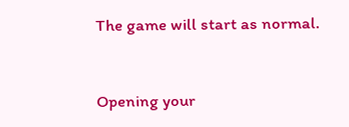The game will start as normal.


Opening your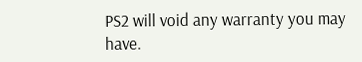PS2 will void any warranty you may have.